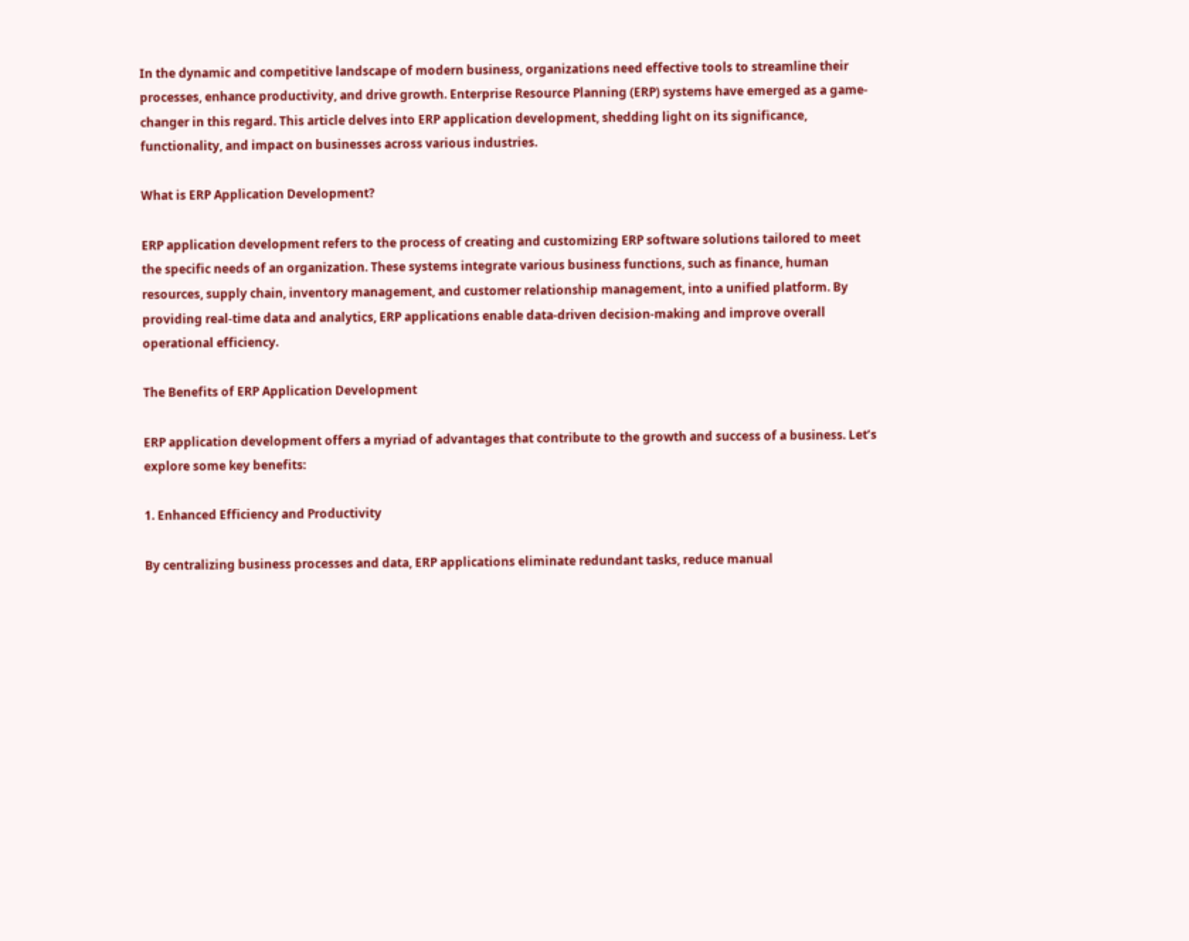In the dynamic and competitive landscape of modern business, organizations need effective tools to streamline their processes, enhance productivity, and drive growth. Enterprise Resource Planning (ERP) systems have emerged as a game-changer in this regard. This article delves into ERP application development, shedding light on its significance, functionality, and impact on businesses across various industries.

What is ERP Application Development?

ERP application development refers to the process of creating and customizing ERP software solutions tailored to meet the specific needs of an organization. These systems integrate various business functions, such as finance, human resources, supply chain, inventory management, and customer relationship management, into a unified platform. By providing real-time data and analytics, ERP applications enable data-driven decision-making and improve overall operational efficiency.

The Benefits of ERP Application Development

ERP application development offers a myriad of advantages that contribute to the growth and success of a business. Let’s explore some key benefits:

1. Enhanced Efficiency and Productivity

By centralizing business processes and data, ERP applications eliminate redundant tasks, reduce manual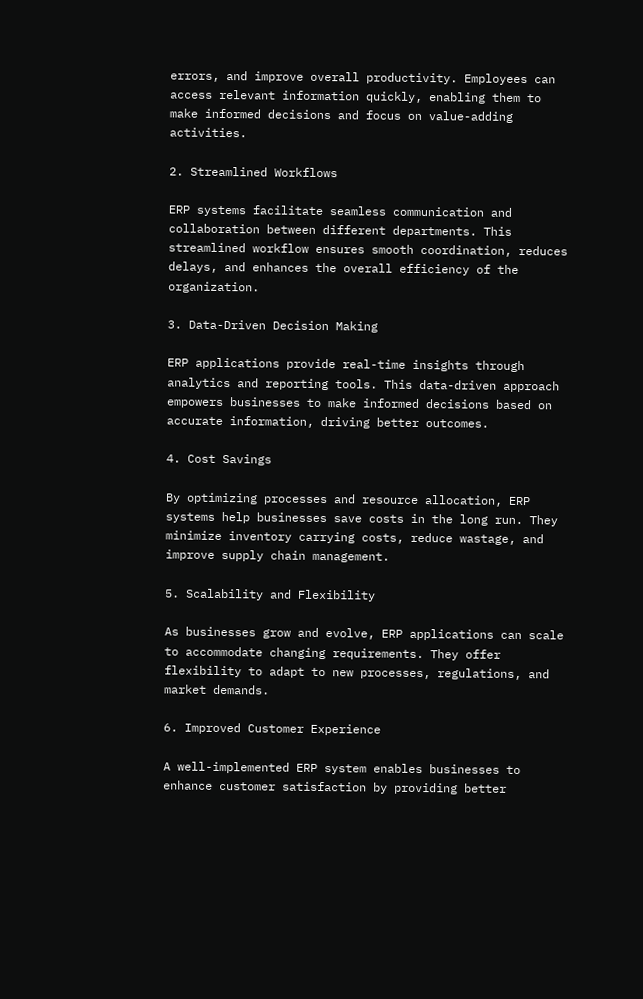errors, and improve overall productivity. Employees can access relevant information quickly, enabling them to make informed decisions and focus on value-adding activities.

2. Streamlined Workflows

ERP systems facilitate seamless communication and collaboration between different departments. This streamlined workflow ensures smooth coordination, reduces delays, and enhances the overall efficiency of the organization.

3. Data-Driven Decision Making

ERP applications provide real-time insights through analytics and reporting tools. This data-driven approach empowers businesses to make informed decisions based on accurate information, driving better outcomes.

4. Cost Savings

By optimizing processes and resource allocation, ERP systems help businesses save costs in the long run. They minimize inventory carrying costs, reduce wastage, and improve supply chain management.

5. Scalability and Flexibility

As businesses grow and evolve, ERP applications can scale to accommodate changing requirements. They offer flexibility to adapt to new processes, regulations, and market demands.

6. Improved Customer Experience

A well-implemented ERP system enables businesses to enhance customer satisfaction by providing better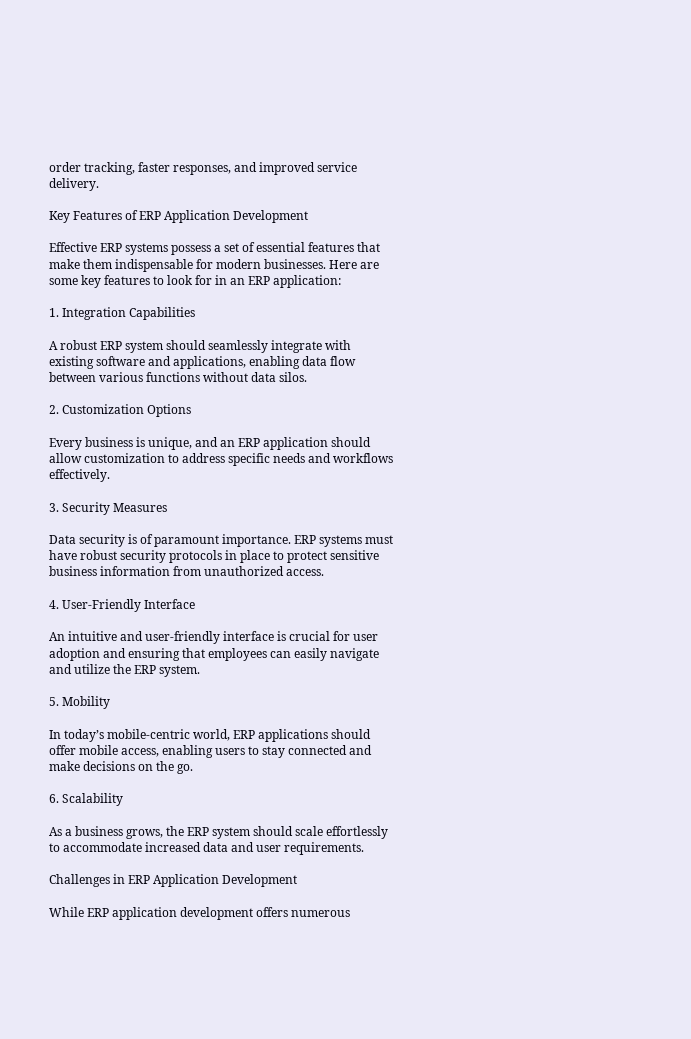order tracking, faster responses, and improved service delivery.

Key Features of ERP Application Development

Effective ERP systems possess a set of essential features that make them indispensable for modern businesses. Here are some key features to look for in an ERP application:

1. Integration Capabilities

A robust ERP system should seamlessly integrate with existing software and applications, enabling data flow between various functions without data silos.

2. Customization Options

Every business is unique, and an ERP application should allow customization to address specific needs and workflows effectively.

3. Security Measures

Data security is of paramount importance. ERP systems must have robust security protocols in place to protect sensitive business information from unauthorized access.

4. User-Friendly Interface

An intuitive and user-friendly interface is crucial for user adoption and ensuring that employees can easily navigate and utilize the ERP system.

5. Mobility

In today’s mobile-centric world, ERP applications should offer mobile access, enabling users to stay connected and make decisions on the go.

6. Scalability

As a business grows, the ERP system should scale effortlessly to accommodate increased data and user requirements.

Challenges in ERP Application Development

While ERP application development offers numerous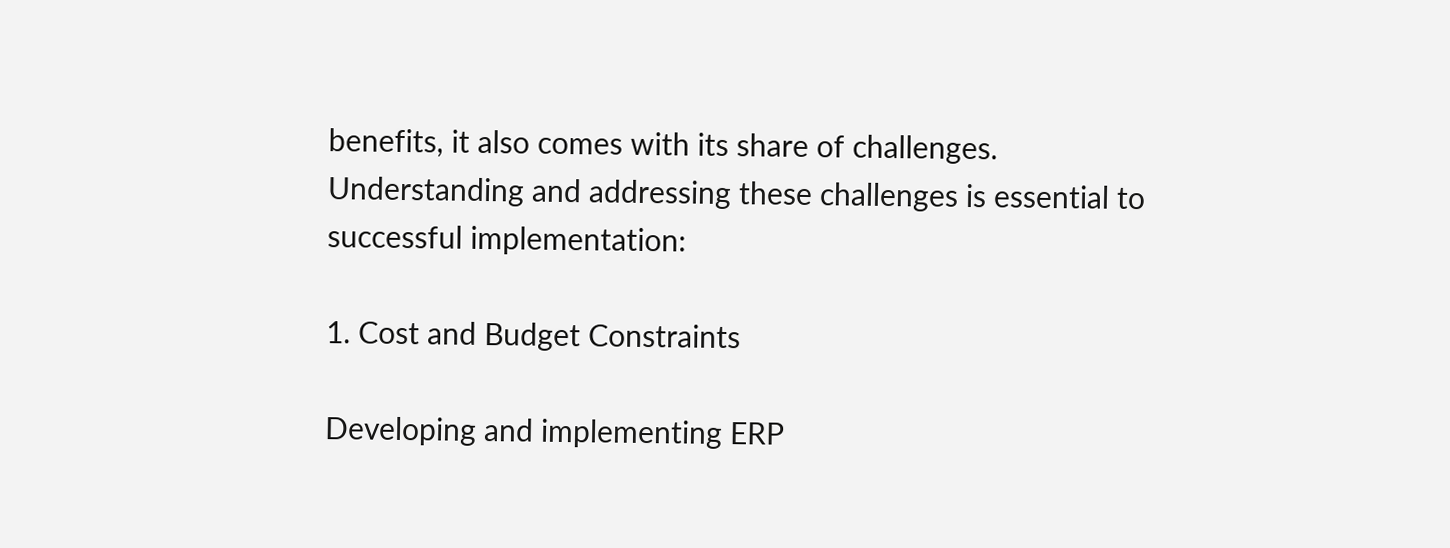benefits, it also comes with its share of challenges. Understanding and addressing these challenges is essential to successful implementation:

1. Cost and Budget Constraints

Developing and implementing ERP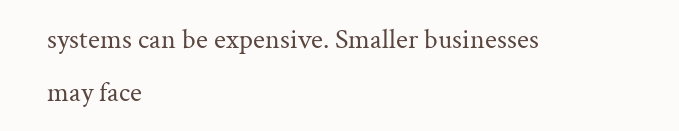systems can be expensive. Smaller businesses may face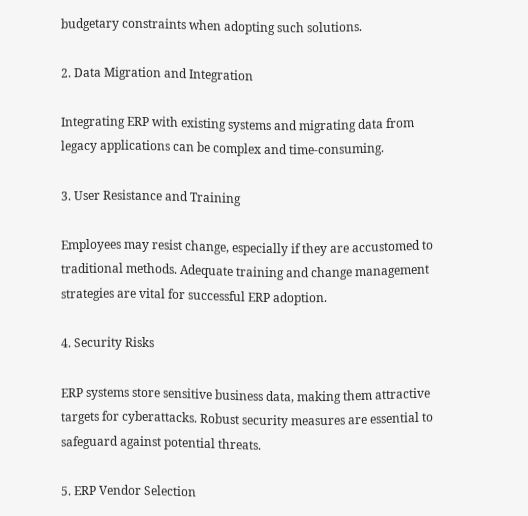budgetary constraints when adopting such solutions.

2. Data Migration and Integration

Integrating ERP with existing systems and migrating data from legacy applications can be complex and time-consuming.

3. User Resistance and Training

Employees may resist change, especially if they are accustomed to traditional methods. Adequate training and change management strategies are vital for successful ERP adoption.

4. Security Risks

ERP systems store sensitive business data, making them attractive targets for cyberattacks. Robust security measures are essential to safeguard against potential threats.

5. ERP Vendor Selection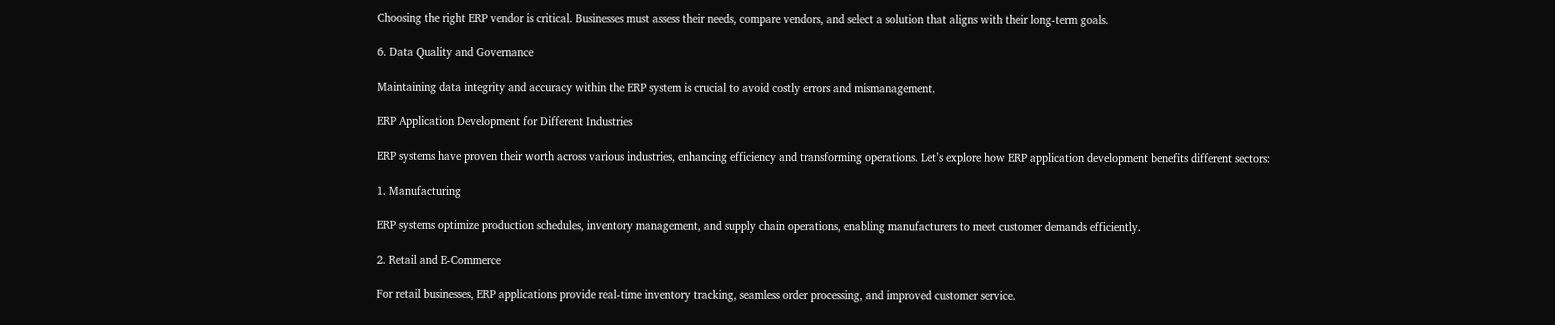Choosing the right ERP vendor is critical. Businesses must assess their needs, compare vendors, and select a solution that aligns with their long-term goals.

6. Data Quality and Governance

Maintaining data integrity and accuracy within the ERP system is crucial to avoid costly errors and mismanagement.

ERP Application Development for Different Industries

ERP systems have proven their worth across various industries, enhancing efficiency and transforming operations. Let’s explore how ERP application development benefits different sectors:

1. Manufacturing

ERP systems optimize production schedules, inventory management, and supply chain operations, enabling manufacturers to meet customer demands efficiently.

2. Retail and E-Commerce

For retail businesses, ERP applications provide real-time inventory tracking, seamless order processing, and improved customer service.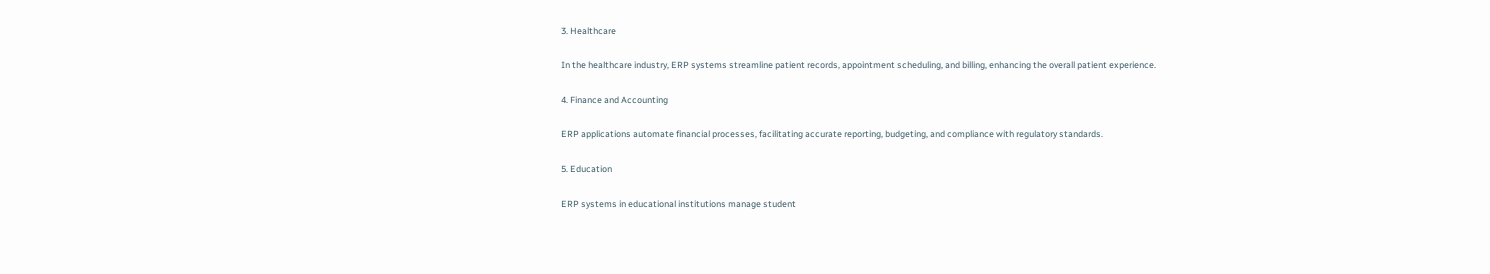3. Healthcare

In the healthcare industry, ERP systems streamline patient records, appointment scheduling, and billing, enhancing the overall patient experience.

4. Finance and Accounting

ERP applications automate financial processes, facilitating accurate reporting, budgeting, and compliance with regulatory standards.

5. Education

ERP systems in educational institutions manage student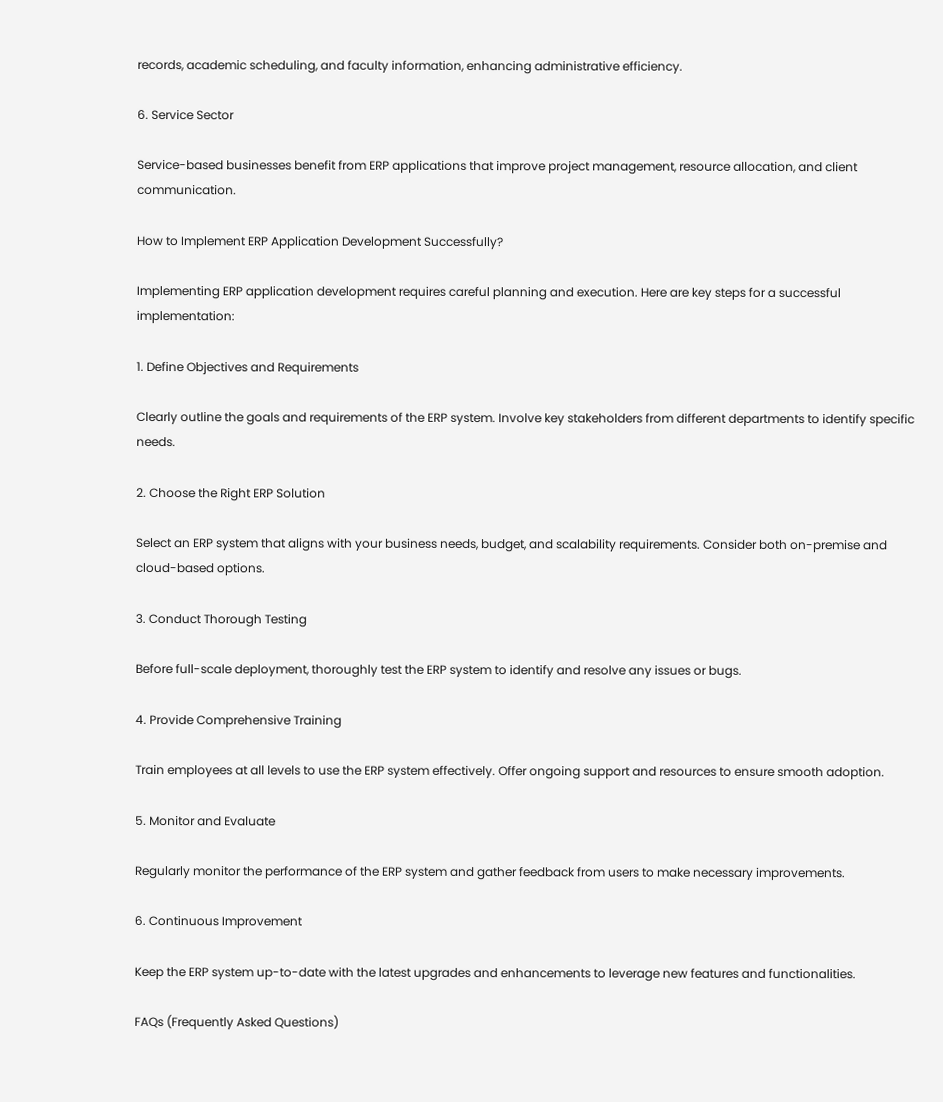records, academic scheduling, and faculty information, enhancing administrative efficiency.

6. Service Sector

Service-based businesses benefit from ERP applications that improve project management, resource allocation, and client communication.

How to Implement ERP Application Development Successfully?

Implementing ERP application development requires careful planning and execution. Here are key steps for a successful implementation:

1. Define Objectives and Requirements

Clearly outline the goals and requirements of the ERP system. Involve key stakeholders from different departments to identify specific needs.

2. Choose the Right ERP Solution

Select an ERP system that aligns with your business needs, budget, and scalability requirements. Consider both on-premise and cloud-based options.

3. Conduct Thorough Testing

Before full-scale deployment, thoroughly test the ERP system to identify and resolve any issues or bugs.

4. Provide Comprehensive Training

Train employees at all levels to use the ERP system effectively. Offer ongoing support and resources to ensure smooth adoption.

5. Monitor and Evaluate

Regularly monitor the performance of the ERP system and gather feedback from users to make necessary improvements.

6. Continuous Improvement

Keep the ERP system up-to-date with the latest upgrades and enhancements to leverage new features and functionalities.

FAQs (Frequently Asked Questions)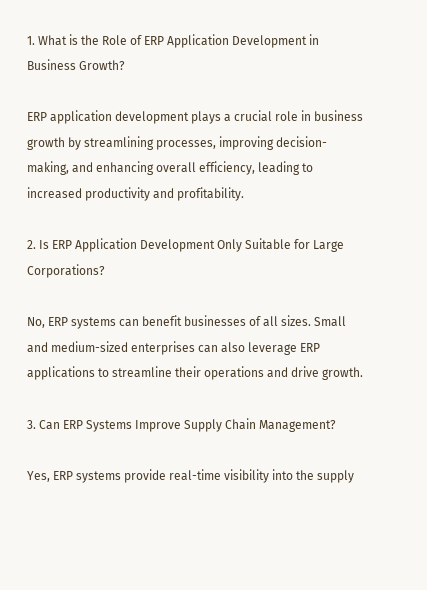1. What is the Role of ERP Application Development in Business Growth?

ERP application development plays a crucial role in business growth by streamlining processes, improving decision-making, and enhancing overall efficiency, leading to increased productivity and profitability.

2. Is ERP Application Development Only Suitable for Large Corporations?

No, ERP systems can benefit businesses of all sizes. Small and medium-sized enterprises can also leverage ERP applications to streamline their operations and drive growth.

3. Can ERP Systems Improve Supply Chain Management?

Yes, ERP systems provide real-time visibility into the supply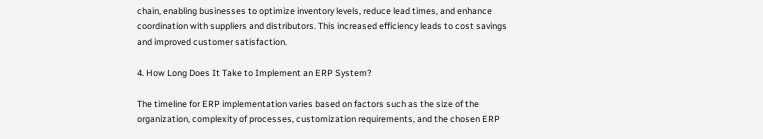chain, enabling businesses to optimize inventory levels, reduce lead times, and enhance coordination with suppliers and distributors. This increased efficiency leads to cost savings and improved customer satisfaction.

4. How Long Does It Take to Implement an ERP System?

The timeline for ERP implementation varies based on factors such as the size of the organization, complexity of processes, customization requirements, and the chosen ERP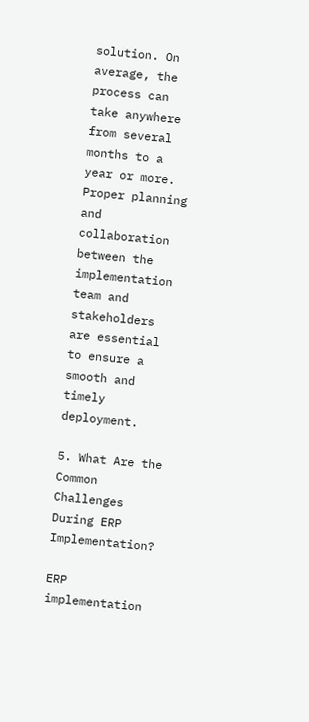solution. On average, the process can take anywhere from several months to a year or more. Proper planning and collaboration between the implementation team and stakeholders are essential to ensure a smooth and timely deployment.

5. What Are the Common Challenges During ERP Implementation?

ERP implementation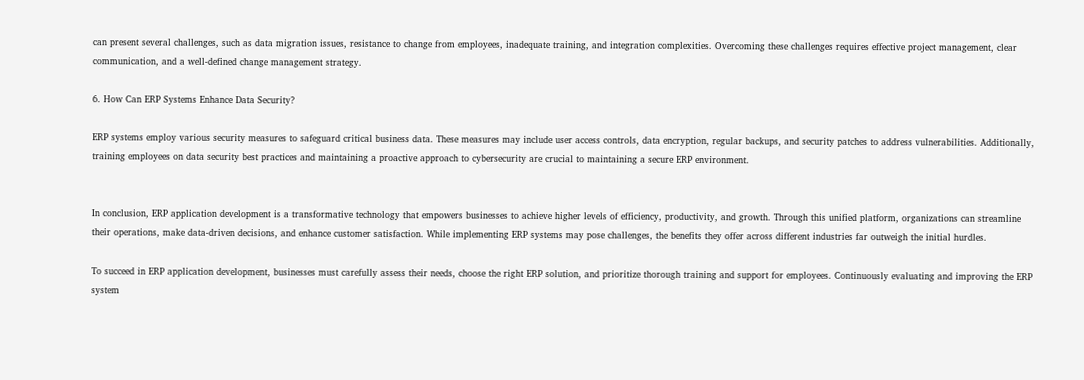can present several challenges, such as data migration issues, resistance to change from employees, inadequate training, and integration complexities. Overcoming these challenges requires effective project management, clear communication, and a well-defined change management strategy.

6. How Can ERP Systems Enhance Data Security?

ERP systems employ various security measures to safeguard critical business data. These measures may include user access controls, data encryption, regular backups, and security patches to address vulnerabilities. Additionally, training employees on data security best practices and maintaining a proactive approach to cybersecurity are crucial to maintaining a secure ERP environment.


In conclusion, ERP application development is a transformative technology that empowers businesses to achieve higher levels of efficiency, productivity, and growth. Through this unified platform, organizations can streamline their operations, make data-driven decisions, and enhance customer satisfaction. While implementing ERP systems may pose challenges, the benefits they offer across different industries far outweigh the initial hurdles.

To succeed in ERP application development, businesses must carefully assess their needs, choose the right ERP solution, and prioritize thorough training and support for employees. Continuously evaluating and improving the ERP system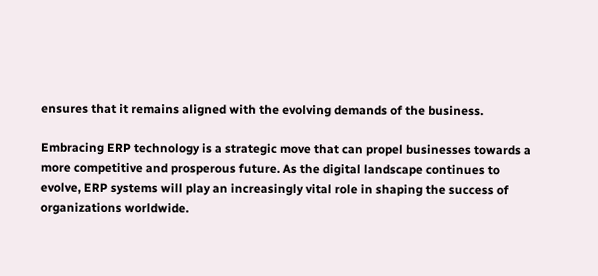ensures that it remains aligned with the evolving demands of the business.

Embracing ERP technology is a strategic move that can propel businesses towards a more competitive and prosperous future. As the digital landscape continues to evolve, ERP systems will play an increasingly vital role in shaping the success of organizations worldwide.